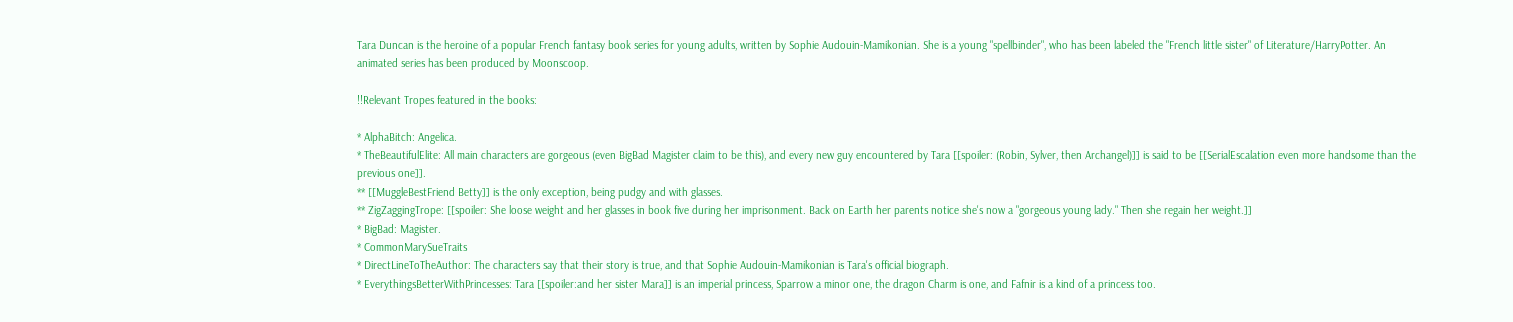Tara Duncan is the heroine of a popular French fantasy book series for young adults, written by Sophie Audouin-Mamikonian. She is a young "spellbinder", who has been labeled the "French little sister" of Literature/HarryPotter. An animated series has been produced by Moonscoop.

!!Relevant Tropes featured in the books:

* AlphaBitch: Angelica.
* TheBeautifulElite: All main characters are gorgeous (even BigBad Magister claim to be this), and every new guy encountered by Tara [[spoiler: (Robin, Sylver, then Archangel)]] is said to be [[SerialEscalation even more handsome than the previous one]].
** [[MuggleBestFriend Betty]] is the only exception, being pudgy and with glasses.
** ZigZaggingTrope: [[spoiler: She loose weight and her glasses in book five during her imprisonment. Back on Earth her parents notice she's now a "gorgeous young lady." Then she regain her weight.]]
* BigBad: Magister.
* CommonMarySueTraits
* DirectLineToTheAuthor: The characters say that their story is true, and that Sophie Audouin-Mamikonian is Tara's official biograph.
* EverythingsBetterWithPrincesses: Tara [[spoiler:and her sister Mara]] is an imperial princess, Sparrow a minor one, the dragon Charm is one, and Fafnir is a kind of a princess too.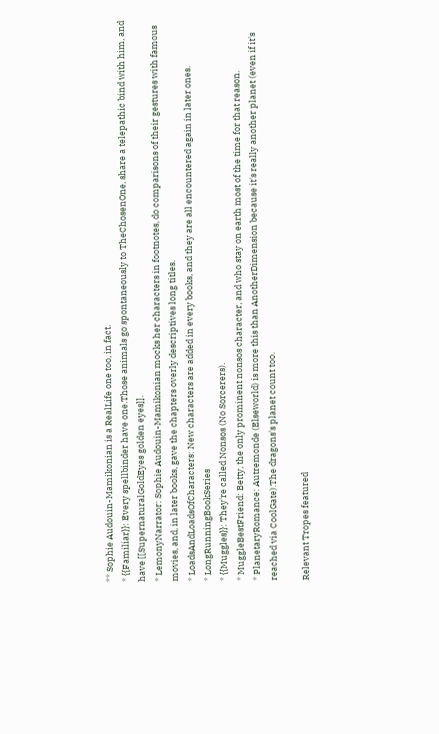** Sophie Audouin-Mamikonian is a RealLife one too, in fact.
* {{Familiar}}: Every spellbinder have one.Those animals go spontaneously to TheChosenOne, share a telepathic bind with him, and have [[SupernaturalGoldEyes golden eyes]].
* LemonyNarrator: Sophie Audouin-Mamikonian mocks her characters in footnotes, do comparisons of their gestures with famous movies, and, in later books, gave the chapters overly descriptives long titles.
* LoadsAndLoadsOfCharacters: New characters are added in every books, and they are all encountered again in later ones.
* LongRunningBookSeries
* {{Muggles}}: They're called Nonsos (No Sorcerers).
* MuggleBestFriend: Betty, the only prominent nonsos character, and who stay on earth most of the time for that reason.
* PlanetaryRomance: Autremonde (Elseworld) is more this than AnotherDimension because it's really another planet (even if it's reached via CoolGate).The dragons's planet count too.

Relevant Tropes featured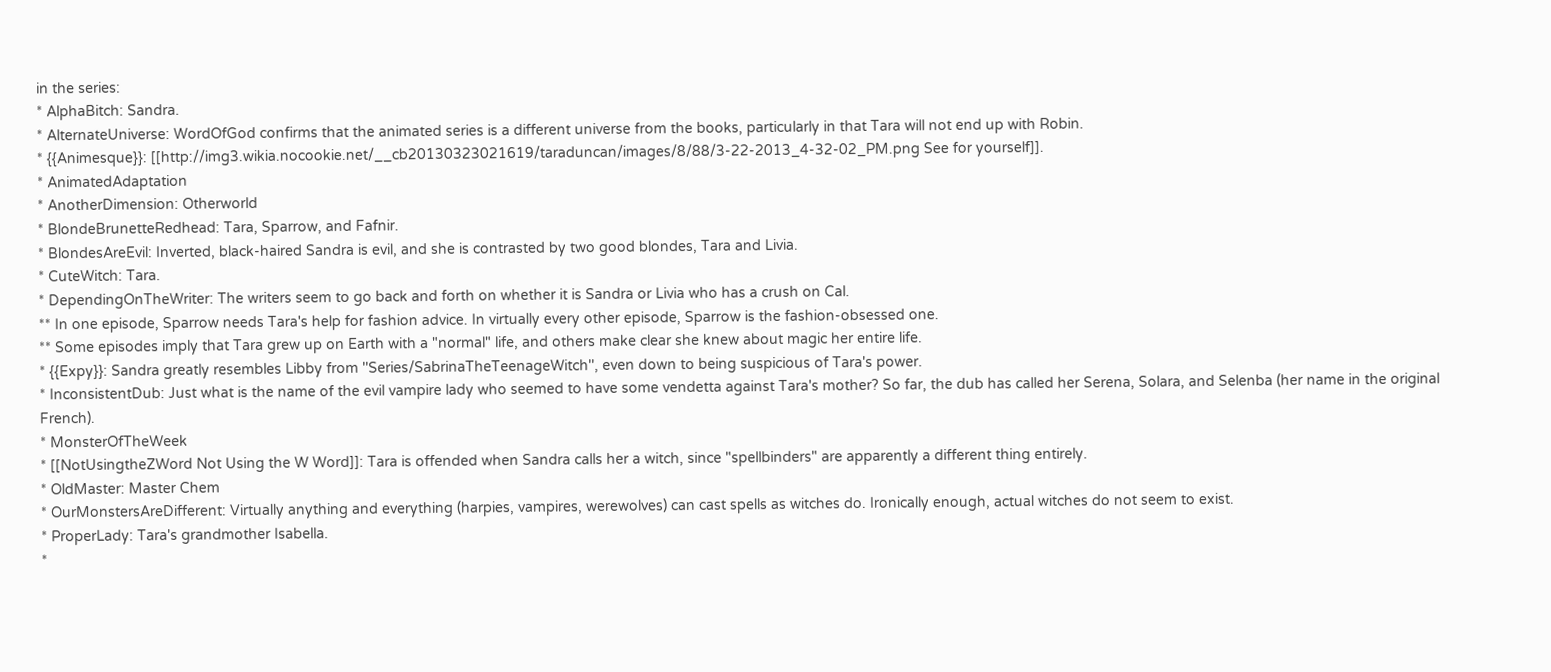in the series:
* AlphaBitch: Sandra.
* AlternateUniverse: WordOfGod confirms that the animated series is a different universe from the books, particularly in that Tara will not end up with Robin.
* {{Animesque}}: [[http://img3.wikia.nocookie.net/__cb20130323021619/taraduncan/images/8/88/3-22-2013_4-32-02_PM.png See for yourself]].
* AnimatedAdaptation
* AnotherDimension: Otherworld
* BlondeBrunetteRedhead: Tara, Sparrow, and Fafnir.
* BlondesAreEvil: Inverted, black-haired Sandra is evil, and she is contrasted by two good blondes, Tara and Livia.
* CuteWitch: Tara.
* DependingOnTheWriter: The writers seem to go back and forth on whether it is Sandra or Livia who has a crush on Cal.
** In one episode, Sparrow needs Tara's help for fashion advice. In virtually every other episode, Sparrow is the fashion-obsessed one.
** Some episodes imply that Tara grew up on Earth with a "normal" life, and others make clear she knew about magic her entire life.
* {{Expy}}: Sandra greatly resembles Libby from ''Series/SabrinaTheTeenageWitch'', even down to being suspicious of Tara's power.
* InconsistentDub: Just what is the name of the evil vampire lady who seemed to have some vendetta against Tara's mother? So far, the dub has called her Serena, Solara, and Selenba (her name in the original French).
* MonsterOfTheWeek
* [[NotUsingtheZWord Not Using the W Word]]: Tara is offended when Sandra calls her a witch, since "spellbinders" are apparently a different thing entirely.
* OldMaster: Master Chem
* OurMonstersAreDifferent: Virtually anything and everything (harpies, vampires, werewolves) can cast spells as witches do. Ironically enough, actual witches do not seem to exist.
* ProperLady: Tara's grandmother Isabella.
*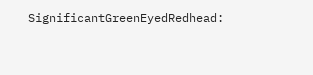SignificantGreenEyedRedhead: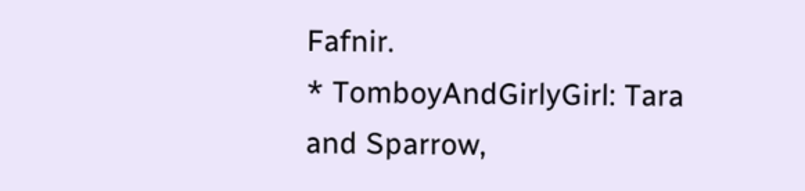Fafnir.
* TomboyAndGirlyGirl: Tara and Sparrow,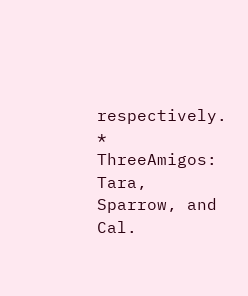respectively.
* ThreeAmigos: Tara, Sparrow, and Cal.